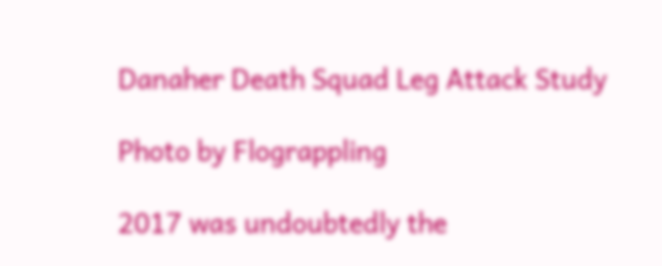Danaher Death Squad Leg Attack Study

Photo by Flograppling

2017 was undoubtedly the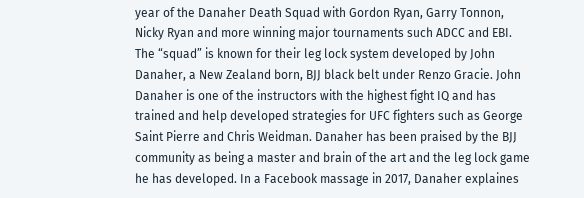year of the Danaher Death Squad with Gordon Ryan, Garry Tonnon, Nicky Ryan and more winning major tournaments such ADCC and EBI. The “squad” is known for their leg lock system developed by John Danaher, a New Zealand born, BJJ black belt under Renzo Gracie. John Danaher is one of the instructors with the highest fight IQ and has trained and help developed strategies for UFC fighters such as George Saint Pierre and Chris Weidman. Danaher has been praised by the BJJ community as being a master and brain of the art and the leg lock game he has developed. In a Facebook massage in 2017, Danaher explaines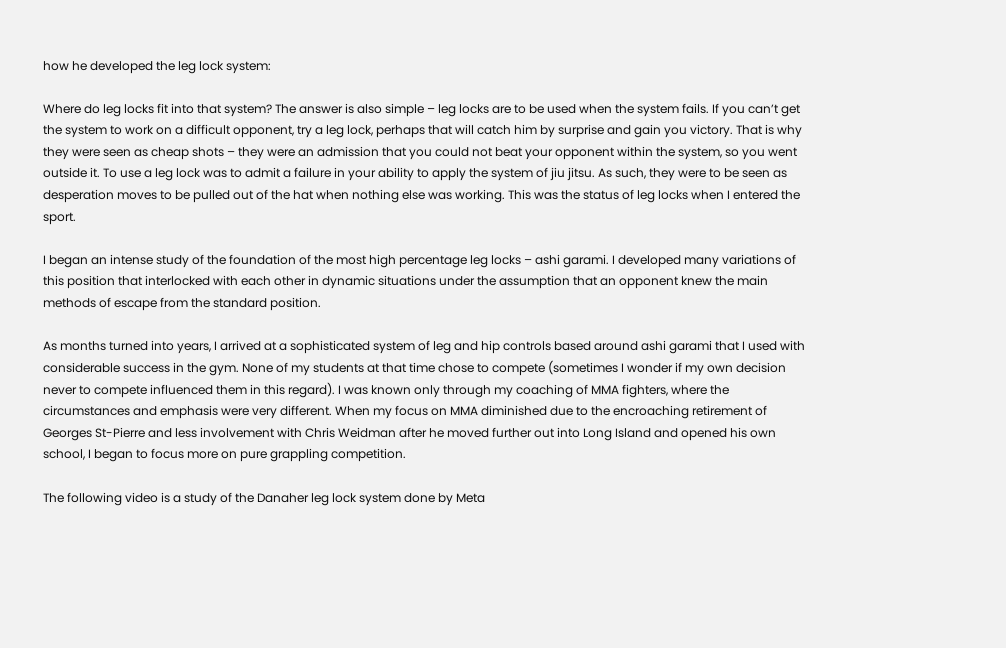how he developed the leg lock system:

Where do leg locks fit into that system? The answer is also simple – leg locks are to be used when the system fails. If you can’t get the system to work on a difficult opponent, try a leg lock, perhaps that will catch him by surprise and gain you victory. That is why they were seen as cheap shots – they were an admission that you could not beat your opponent within the system, so you went outside it. To use a leg lock was to admit a failure in your ability to apply the system of jiu jitsu. As such, they were to be seen as desperation moves to be pulled out of the hat when nothing else was working. This was the status of leg locks when I entered the sport.

I began an intense study of the foundation of the most high percentage leg locks – ashi garami. I developed many variations of this position that interlocked with each other in dynamic situations under the assumption that an opponent knew the main methods of escape from the standard position.

As months turned into years, I arrived at a sophisticated system of leg and hip controls based around ashi garami that I used with considerable success in the gym. None of my students at that time chose to compete (sometimes I wonder if my own decision never to compete influenced them in this regard). I was known only through my coaching of MMA fighters, where the circumstances and emphasis were very different. When my focus on MMA diminished due to the encroaching retirement of Georges St-Pierre and less involvement with Chris Weidman after he moved further out into Long Island and opened his own school, I began to focus more on pure grappling competition.

The following video is a study of the Danaher leg lock system done by Meta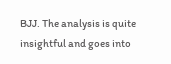BJJ. The analysis is quite insightful and goes into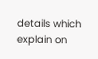details which explain on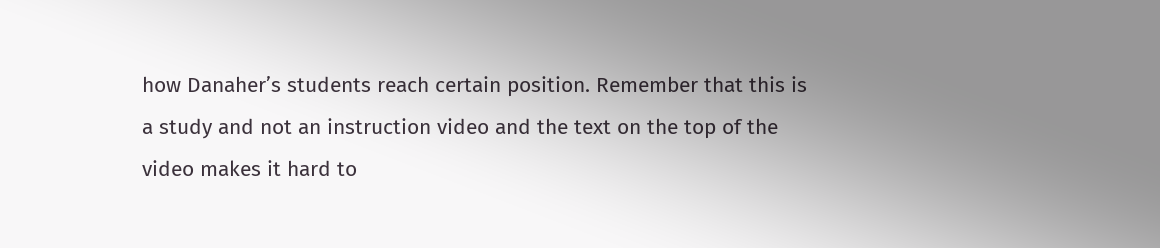how Danaher’s students reach certain position. Remember that this is a study and not an instruction video and the text on the top of the video makes it hard to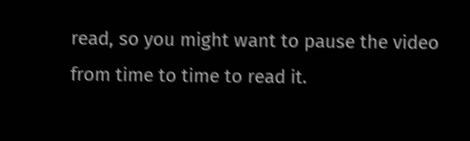read, so you might want to pause the video from time to time to read it.